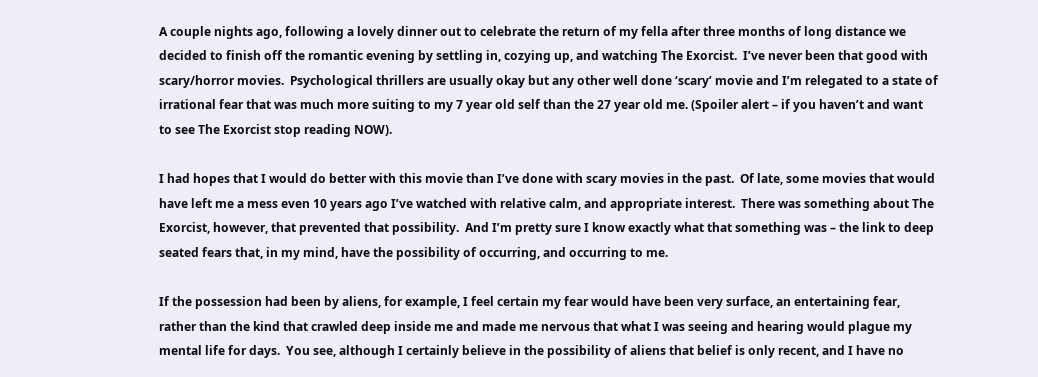A couple nights ago, following a lovely dinner out to celebrate the return of my fella after three months of long distance we decided to finish off the romantic evening by settling in, cozying up, and watching The Exorcist.  I’ve never been that good with scary/horror movies.  Psychological thrillers are usually okay but any other well done ‘scary’ movie and I’m relegated to a state of irrational fear that was much more suiting to my 7 year old self than the 27 year old me. (Spoiler alert – if you haven’t and want to see The Exorcist stop reading NOW).

I had hopes that I would do better with this movie than I’ve done with scary movies in the past.  Of late, some movies that would have left me a mess even 10 years ago I’ve watched with relative calm, and appropriate interest.  There was something about The Exorcist, however, that prevented that possibility.  And I’m pretty sure I know exactly what that something was – the link to deep seated fears that, in my mind, have the possibility of occurring, and occurring to me.

If the possession had been by aliens, for example, I feel certain my fear would have been very surface, an entertaining fear, rather than the kind that crawled deep inside me and made me nervous that what I was seeing and hearing would plague my mental life for days.  You see, although I certainly believe in the possibility of aliens that belief is only recent, and I have no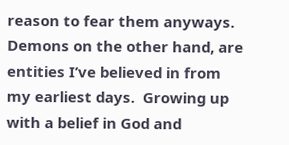reason to fear them anyways.  Demons on the other hand, are entities I’ve believed in from my earliest days.  Growing up with a belief in God and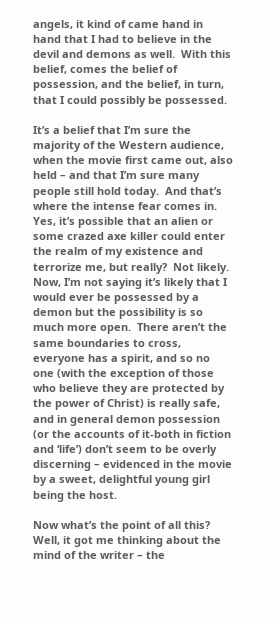angels, it kind of came hand in hand that I had to believe in the devil and demons as well.  With this belief, comes the belief of possession, and the belief, in turn, that I could possibly be possessed.

It’s a belief that I’m sure the majority of the Western audience, when the movie first came out, also held – and that I’m sure many people still hold today.  And that’s where the intense fear comes in.  Yes, it’s possible that an alien or some crazed axe killer could enter the realm of my existence and terrorize me, but really?  Not likely.  Now, I’m not saying it’s likely that I would ever be possessed by a demon but the possibility is so much more open.  There aren’t the same boundaries to cross, everyone has a spirit, and so no one (with the exception of those who believe they are protected by the power of Christ) is really safe, and in general demon possession (or the accounts of it-both in fiction and ‘life’) don’t seem to be overly discerning – evidenced in the movie by a sweet, delightful young girl being the host.

Now what’s the point of all this?  Well, it got me thinking about the mind of the writer – the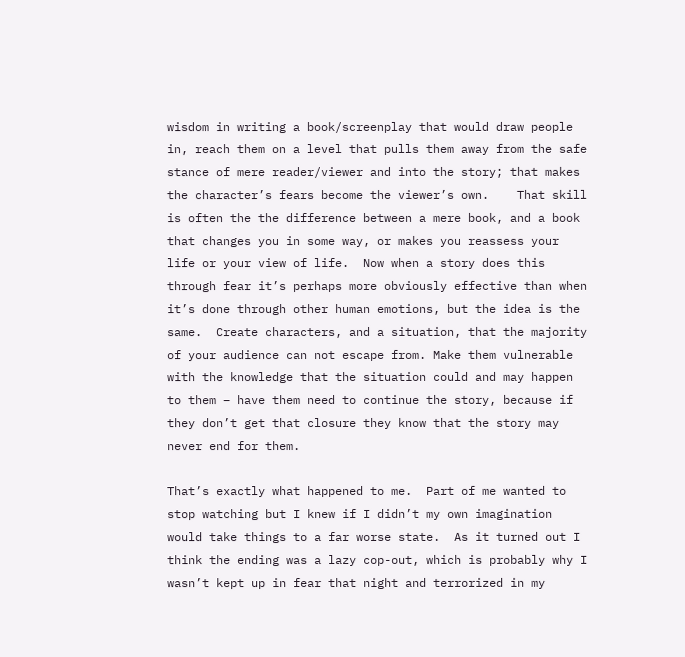wisdom in writing a book/screenplay that would draw people in, reach them on a level that pulls them away from the safe stance of mere reader/viewer and into the story; that makes the character’s fears become the viewer’s own.    That skill is often the the difference between a mere book, and a book that changes you in some way, or makes you reassess your life or your view of life.  Now when a story does this through fear it’s perhaps more obviously effective than when it’s done through other human emotions, but the idea is the same.  Create characters, and a situation, that the majority of your audience can not escape from. Make them vulnerable with the knowledge that the situation could and may happen to them – have them need to continue the story, because if they don’t get that closure they know that the story may never end for them.

That’s exactly what happened to me.  Part of me wanted to stop watching but I knew if I didn’t my own imagination would take things to a far worse state.  As it turned out I think the ending was a lazy cop-out, which is probably why I wasn’t kept up in fear that night and terrorized in my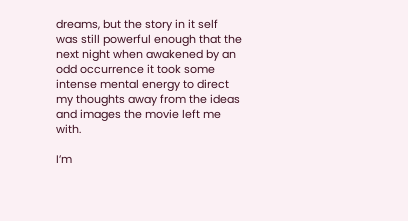dreams, but the story in it self was still powerful enough that the next night when awakened by an odd occurrence it took some intense mental energy to direct my thoughts away from the ideas and images the movie left me with.

I’m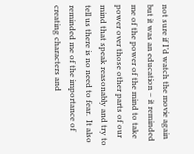not sure if I’d watch the movie again but it was an education – it reminded me of the power of the mind to take power over those other parts of our mind that speak reasonably and try to tell us there is no need to fear.  It also reminded me of the importance of creating characters and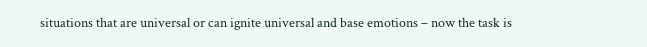situations that are universal or can ignite universal and base emotions – now the task is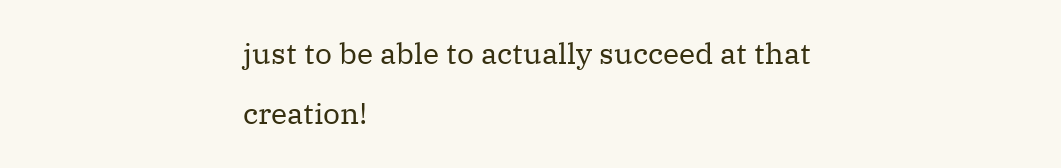just to be able to actually succeed at that creation!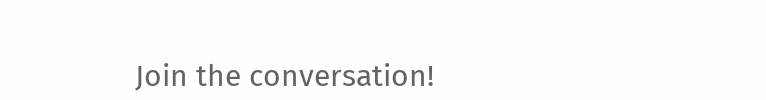Join the conversation!